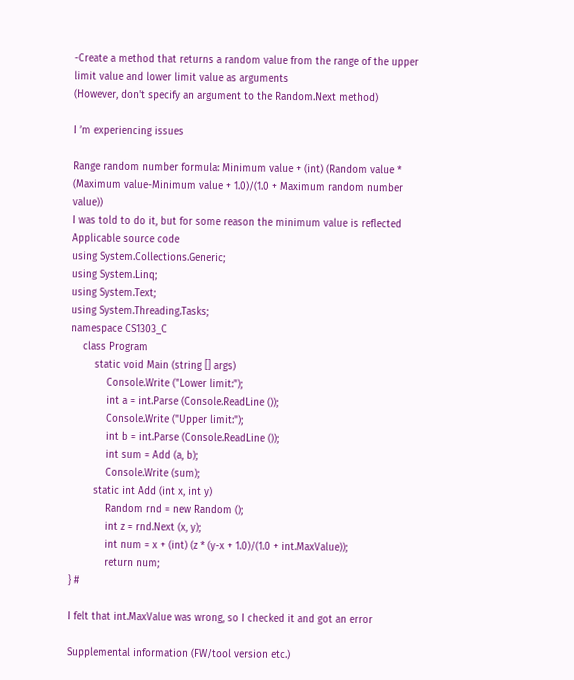-Create a method that returns a random value from the range of the upper limit value and lower limit value as arguments
(However, don't specify an argument to the Random.Next method)

I ’m experiencing issues

Range random number formula: Minimum value + (int) (Random value * (Maximum value-Minimum value + 1.0)/(1.0 + Maximum random number value))
I was told to do it, but for some reason the minimum value is reflected
Applicable source code
using System.Collections.Generic;
using System.Linq;
using System.Text;
using System.Threading.Tasks;
namespace CS1303_C
    class Program
        static void Main (string [] args)
            Console.Write ("Lower limit:");
            int a = int.Parse (Console.ReadLine ());
            Console.Write ("Upper limit:");
            int b = int.Parse (Console.ReadLine ());
            int sum = Add (a, b);
            Console.Write (sum);
        static int Add (int x, int y)
            Random rnd = new Random ();
            int z = rnd.Next (x, y);
            int num = x + (int) (z * (y-x + 1.0)/(1.0 + int.MaxValue));
            return num;
} #

I felt that int.MaxValue was wrong, so I checked it and got an error

Supplemental information (FW/tool version etc.)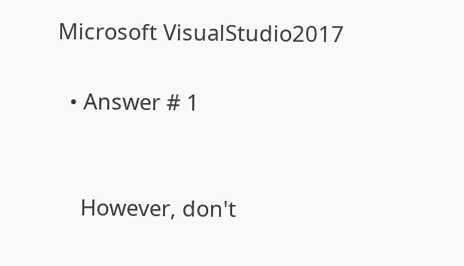Microsoft VisualStudio2017

  • Answer # 1


    However, don't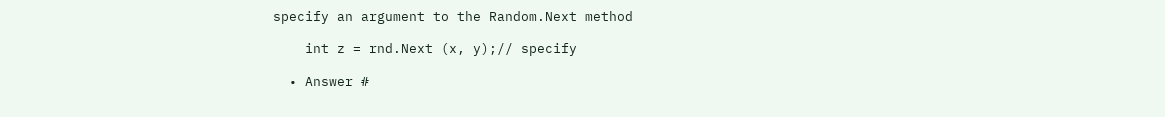specify an argument to the Random.Next method

    int z = rnd.Next (x, y);// specify

  • Answer #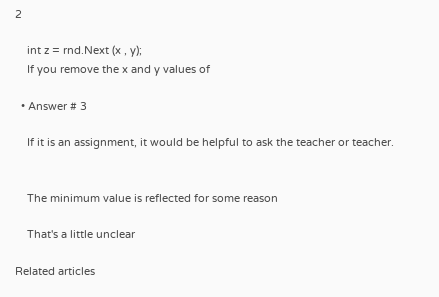2

    int z = rnd.Next (x , y);
    If you remove the x and y values of

  • Answer # 3

    If it is an assignment, it would be helpful to ask the teacher or teacher.


    The minimum value is reflected for some reason

    That's a little unclear

Related articles